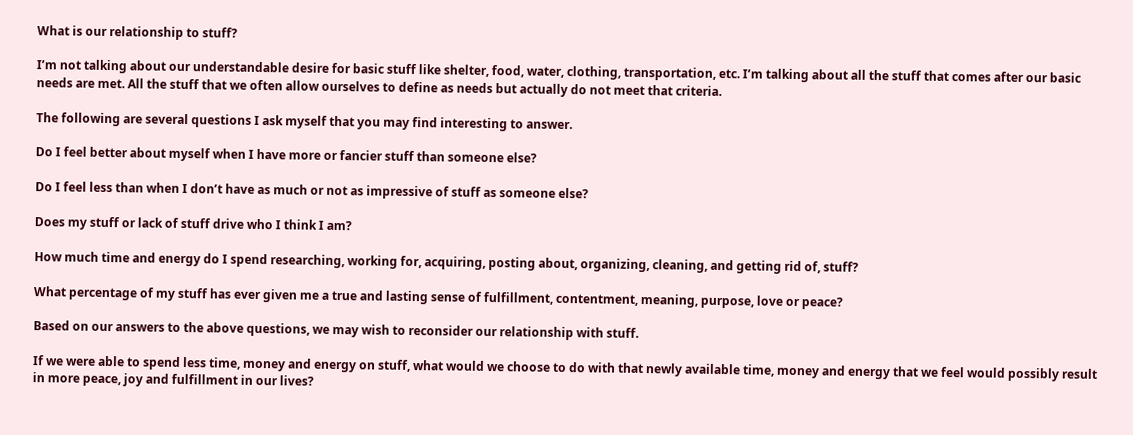What is our relationship to stuff?

I’m not talking about our understandable desire for basic stuff like shelter, food, water, clothing, transportation, etc. I’m talking about all the stuff that comes after our basic needs are met. All the stuff that we often allow ourselves to define as needs but actually do not meet that criteria.

The following are several questions I ask myself that you may find interesting to answer.

Do I feel better about myself when I have more or fancier stuff than someone else?

Do I feel less than when I don’t have as much or not as impressive of stuff as someone else?

Does my stuff or lack of stuff drive who I think I am?

How much time and energy do I spend researching, working for, acquiring, posting about, organizing, cleaning, and getting rid of, stuff?

What percentage of my stuff has ever given me a true and lasting sense of fulfillment, contentment, meaning, purpose, love or peace?

Based on our answers to the above questions, we may wish to reconsider our relationship with stuff.

If we were able to spend less time, money and energy on stuff, what would we choose to do with that newly available time, money and energy that we feel would possibly result in more peace, joy and fulfillment in our lives?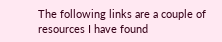The following links are a couple of resources I have found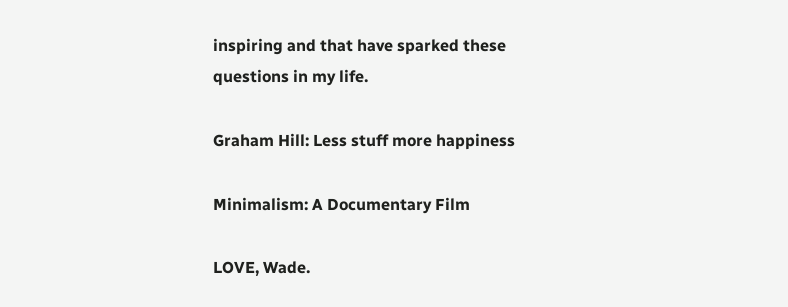inspiring and that have sparked these questions in my life.

Graham Hill: Less stuff more happiness

Minimalism: A Documentary Film

LOVE, Wade.